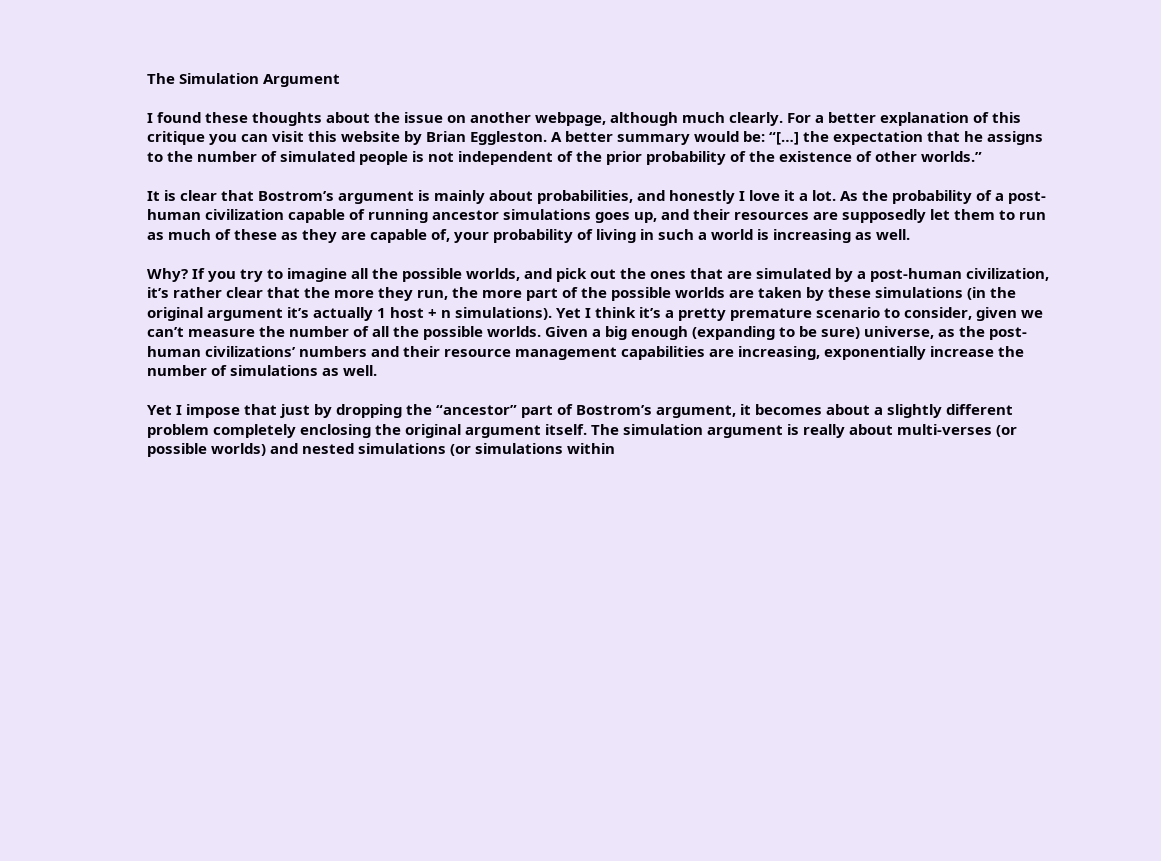The Simulation Argument

I found these thoughts about the issue on another webpage, although much clearly. For a better explanation of this critique you can visit this website by Brian Eggleston. A better summary would be: “[…] the expectation that he assigns to the number of simulated people is not independent of the prior probability of the existence of other worlds.”

It is clear that Bostrom’s argument is mainly about probabilities, and honestly I love it a lot. As the probability of a post-human civilization capable of running ancestor simulations goes up, and their resources are supposedly let them to run as much of these as they are capable of, your probability of living in such a world is increasing as well.

Why? If you try to imagine all the possible worlds, and pick out the ones that are simulated by a post-human civilization, it’s rather clear that the more they run, the more part of the possible worlds are taken by these simulations (in the original argument it’s actually 1 host + n simulations). Yet I think it’s a pretty premature scenario to consider, given we can’t measure the number of all the possible worlds. Given a big enough (expanding to be sure) universe, as the post-human civilizations’ numbers and their resource management capabilities are increasing, exponentially increase the number of simulations as well.

Yet I impose that just by dropping the “ancestor” part of Bostrom’s argument, it becomes about a slightly different problem completely enclosing the original argument itself. The simulation argument is really about multi-verses (or possible worlds) and nested simulations (or simulations within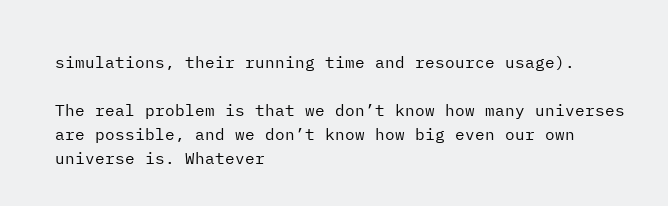simulations, their running time and resource usage).

The real problem is that we don’t know how many universes are possible, and we don’t know how big even our own universe is. Whatever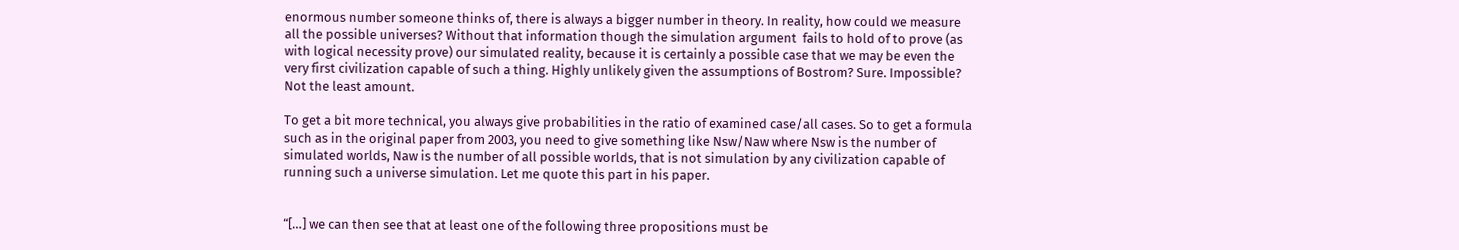enormous number someone thinks of, there is always a bigger number in theory. In reality, how could we measure all the possible universes? Without that information though the simulation argument  fails to hold of to prove (as with logical necessity prove) our simulated reality, because it is certainly a possible case that we may be even the very first civilization capable of such a thing. Highly unlikely given the assumptions of Bostrom? Sure. Impossible? Not the least amount.

To get a bit more technical, you always give probabilities in the ratio of examined case/all cases. So to get a formula such as in the original paper from 2003, you need to give something like Nsw/Naw where Nsw is the number of simulated worlds, Naw is the number of all possible worlds, that is not simulation by any civilization capable of running such a universe simulation. Let me quote this part in his paper.


“[…] we can then see that at least one of the following three propositions must be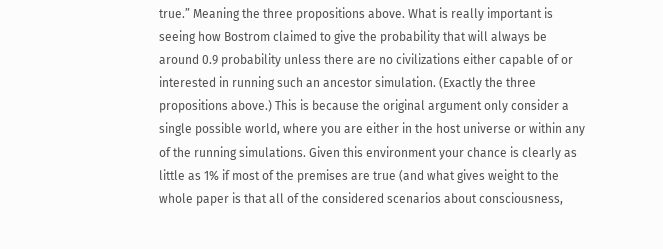true.” Meaning the three propositions above. What is really important is seeing how Bostrom claimed to give the probability that will always be around 0.9 probability unless there are no civilizations either capable of or interested in running such an ancestor simulation. (Exactly the three propositions above.) This is because the original argument only consider a single possible world, where you are either in the host universe or within any of the running simulations. Given this environment your chance is clearly as little as 1% if most of the premises are true (and what gives weight to the whole paper is that all of the considered scenarios about consciousness,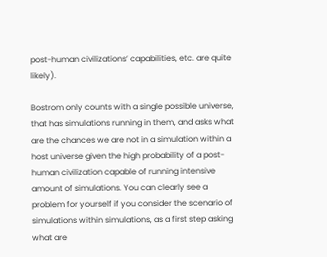post-human civilizations’ capabilities, etc. are quite likely).

Bostrom only counts with a single possible universe, that has simulations running in them, and asks what are the chances we are not in a simulation within a host universe given the high probability of a post-human civilization capable of running intensive amount of simulations. You can clearly see a problem for yourself if you consider the scenario of simulations within simulations, as a first step asking what are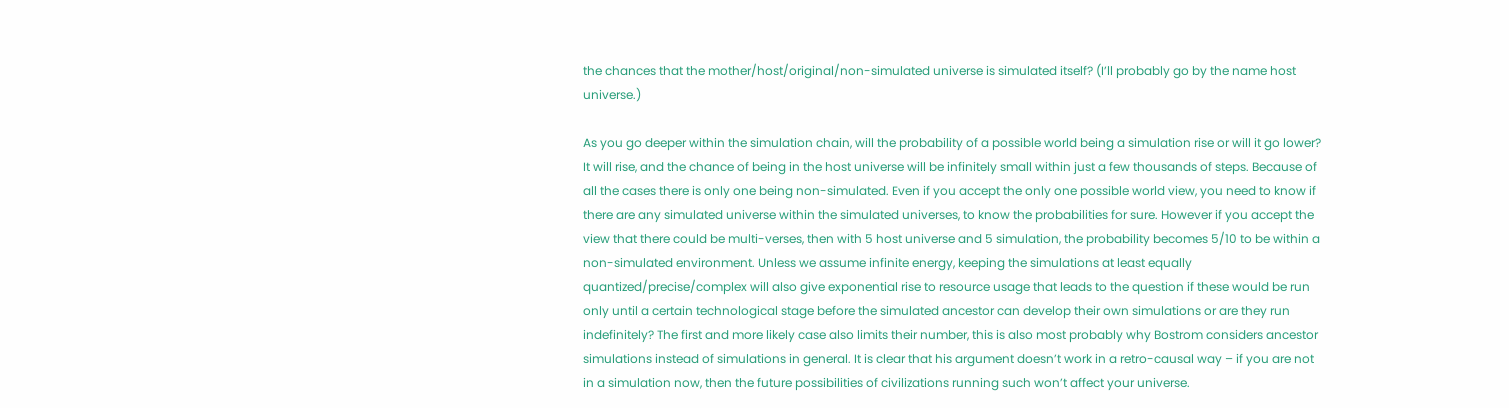the chances that the mother/host/original/non-simulated universe is simulated itself? (I’ll probably go by the name host universe.)

As you go deeper within the simulation chain, will the probability of a possible world being a simulation rise or will it go lower? It will rise, and the chance of being in the host universe will be infinitely small within just a few thousands of steps. Because of all the cases there is only one being non-simulated. Even if you accept the only one possible world view, you need to know if there are any simulated universe within the simulated universes, to know the probabilities for sure. However if you accept the view that there could be multi-verses, then with 5 host universe and 5 simulation, the probability becomes 5/10 to be within a non-simulated environment. Unless we assume infinite energy, keeping the simulations at least equally quantized/precise/complex will also give exponential rise to resource usage that leads to the question if these would be run only until a certain technological stage before the simulated ancestor can develop their own simulations or are they run indefinitely? The first and more likely case also limits their number, this is also most probably why Bostrom considers ancestor simulations instead of simulations in general. It is clear that his argument doesn’t work in a retro-causal way – if you are not in a simulation now, then the future possibilities of civilizations running such won’t affect your universe.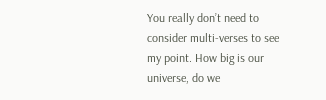You really don’t need to consider multi-verses to see my point. How big is our universe, do we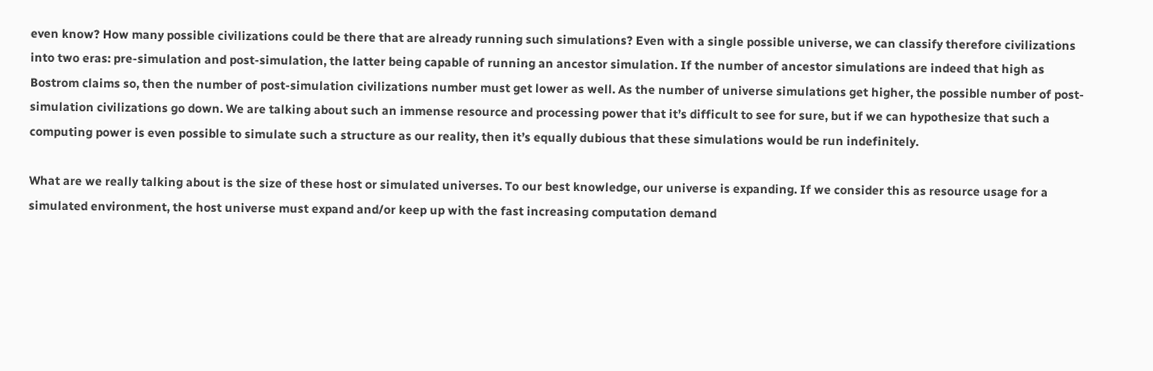even know? How many possible civilizations could be there that are already running such simulations? Even with a single possible universe, we can classify therefore civilizations into two eras: pre-simulation and post-simulation, the latter being capable of running an ancestor simulation. If the number of ancestor simulations are indeed that high as Bostrom claims so, then the number of post-simulation civilizations number must get lower as well. As the number of universe simulations get higher, the possible number of post-simulation civilizations go down. We are talking about such an immense resource and processing power that it’s difficult to see for sure, but if we can hypothesize that such a computing power is even possible to simulate such a structure as our reality, then it’s equally dubious that these simulations would be run indefinitely.

What are we really talking about is the size of these host or simulated universes. To our best knowledge, our universe is expanding. If we consider this as resource usage for a simulated environment, the host universe must expand and/or keep up with the fast increasing computation demand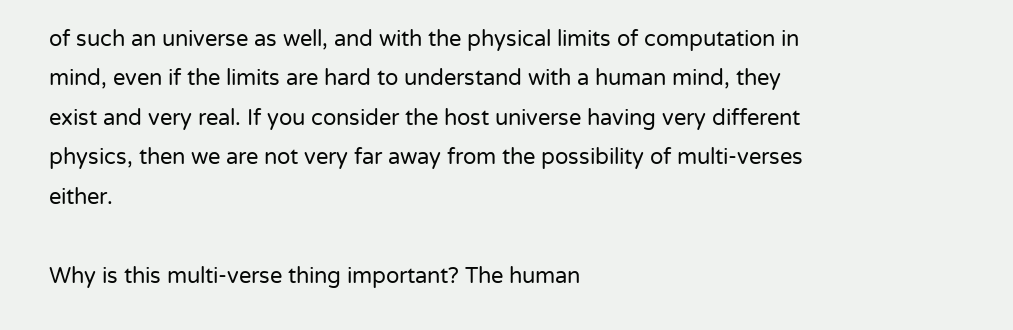of such an universe as well, and with the physical limits of computation in mind, even if the limits are hard to understand with a human mind, they exist and very real. If you consider the host universe having very different physics, then we are not very far away from the possibility of multi-verses either.

Why is this multi-verse thing important? The human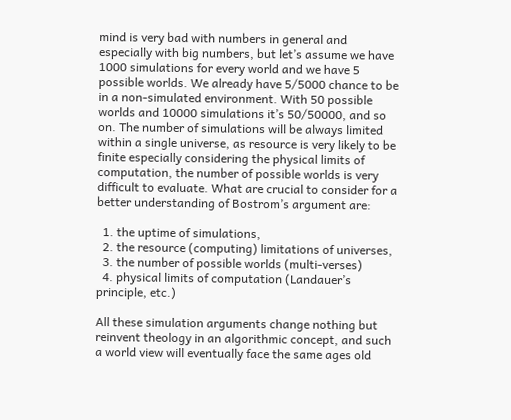mind is very bad with numbers in general and especially with big numbers, but let’s assume we have 1000 simulations for every world and we have 5 possible worlds. We already have 5/5000 chance to be in a non-simulated environment. With 50 possible worlds and 10000 simulations it’s 50/50000, and so on. The number of simulations will be always limited within a single universe, as resource is very likely to be finite especially considering the physical limits of computation, the number of possible worlds is very difficult to evaluate. What are crucial to consider for a better understanding of Bostrom’s argument are:

  1. the uptime of simulations,
  2. the resource (computing) limitations of universes,
  3. the number of possible worlds (multi-verses)
  4. physical limits of computation (Landauer’s principle, etc.)

All these simulation arguments change nothing but reinvent theology in an algorithmic concept, and such a world view will eventually face the same ages old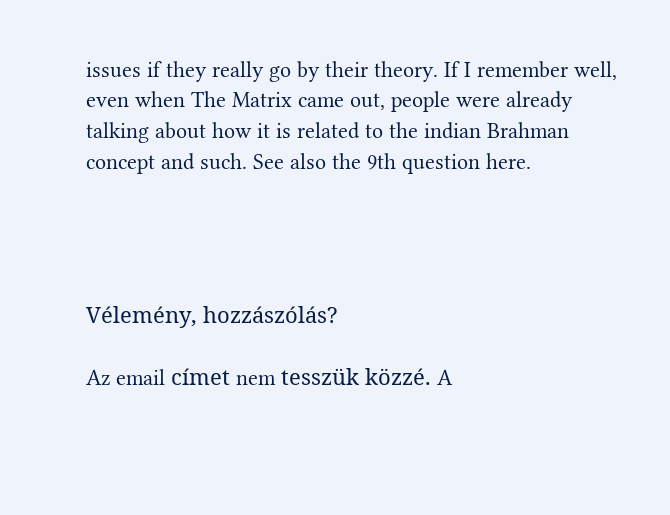issues if they really go by their theory. If I remember well, even when The Matrix came out, people were already talking about how it is related to the indian Brahman concept and such. See also the 9th question here.




Vélemény, hozzászólás?

Az email címet nem tesszük közzé. A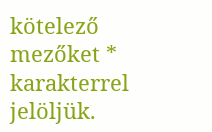kötelező mezőket * karakterrel jelöljük.